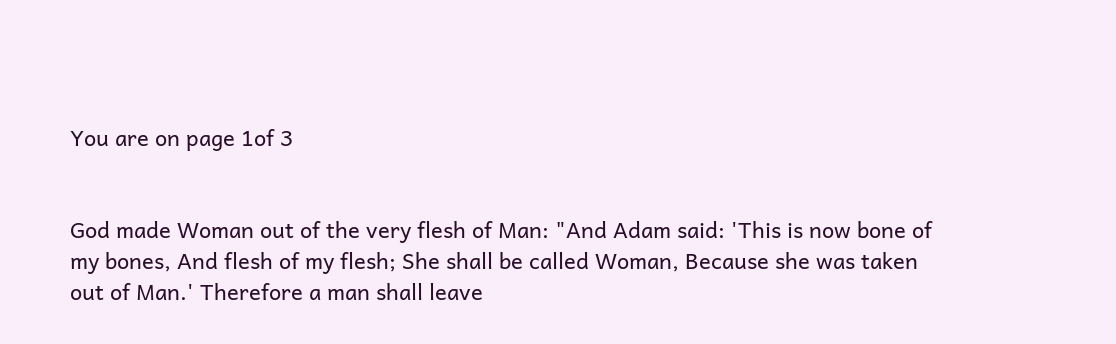You are on page 1of 3


God made Woman out of the very flesh of Man: "And Adam said: 'This is now bone of my bones, And flesh of my flesh; She shall be called Woman, Because she was taken out of Man.' Therefore a man shall leave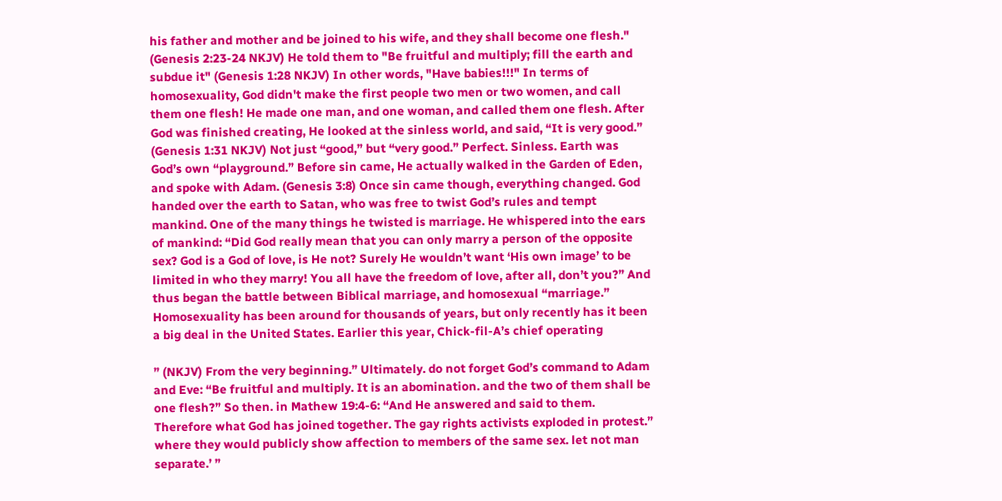his father and mother and be joined to his wife, and they shall become one flesh." (Genesis 2:23-24 NKJV) He told them to "Be fruitful and multiply; fill the earth and subdue it" (Genesis 1:28 NKJV) In other words, "Have babies!!!" In terms of homosexuality, God didn't make the first people two men or two women, and call them one flesh! He made one man, and one woman, and called them one flesh. After God was finished creating, He looked at the sinless world, and said, “It is very good.” (Genesis 1:31 NKJV) Not just “good,” but “very good.” Perfect. Sinless. Earth was God’s own “playground.” Before sin came, He actually walked in the Garden of Eden, and spoke with Adam. (Genesis 3:8) Once sin came though, everything changed. God handed over the earth to Satan, who was free to twist God’s rules and tempt mankind. One of the many things he twisted is marriage. He whispered into the ears of mankind: “Did God really mean that you can only marry a person of the opposite sex? God is a God of love, is He not? Surely He wouldn’t want ‘His own image’ to be limited in who they marry! You all have the freedom of love, after all, don’t you?” And thus began the battle between Biblical marriage, and homosexual “marriage.” Homosexuality has been around for thousands of years, but only recently has it been a big deal in the United States. Earlier this year, Chick-fil-A’s chief operating

” (NKJV) From the very beginning.” Ultimately. do not forget God’s command to Adam and Eve: “Be fruitful and multiply. It is an abomination. and the two of them shall be one flesh?” So then. in Mathew 19:4-6: “And He answered and said to them. Therefore what God has joined together. The gay rights activists exploded in protest.” where they would publicly show affection to members of the same sex. let not man separate.’ ”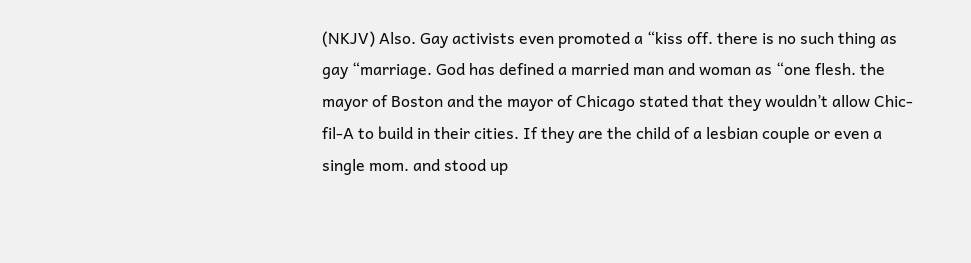(NKJV) Also. Gay activists even promoted a “kiss off. there is no such thing as gay “marriage. God has defined a married man and woman as “one flesh. the mayor of Boston and the mayor of Chicago stated that they wouldn’t allow Chic-fil-A to build in their cities. If they are the child of a lesbian couple or even a single mom. and stood up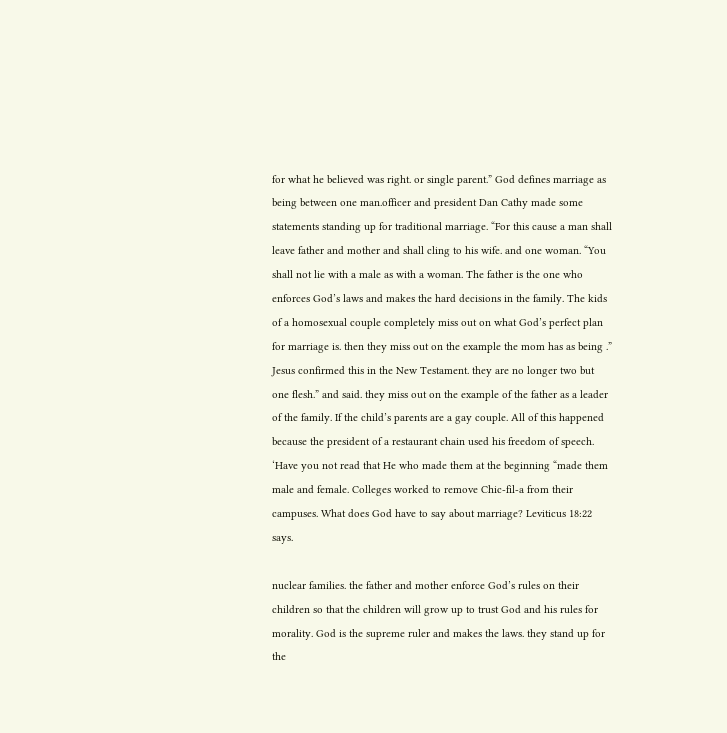for what he believed was right. or single parent.” God defines marriage as being between one man.officer and president Dan Cathy made some statements standing up for traditional marriage. “For this cause a man shall leave father and mother and shall cling to his wife. and one woman. “You shall not lie with a male as with a woman. The father is the one who enforces God’s laws and makes the hard decisions in the family. The kids of a homosexual couple completely miss out on what God’s perfect plan for marriage is. then they miss out on the example the mom has as being .” Jesus confirmed this in the New Testament. they are no longer two but one flesh.” and said. they miss out on the example of the father as a leader of the family. If the child’s parents are a gay couple. All of this happened because the president of a restaurant chain used his freedom of speech. ‘Have you not read that He who made them at the beginning “made them male and female. Colleges worked to remove Chic-fil-a from their campuses. What does God have to say about marriage? Leviticus 18:22 says.

nuclear families. the father and mother enforce God’s rules on their children so that the children will grow up to trust God and his rules for morality. God is the supreme ruler and makes the laws. they stand up for the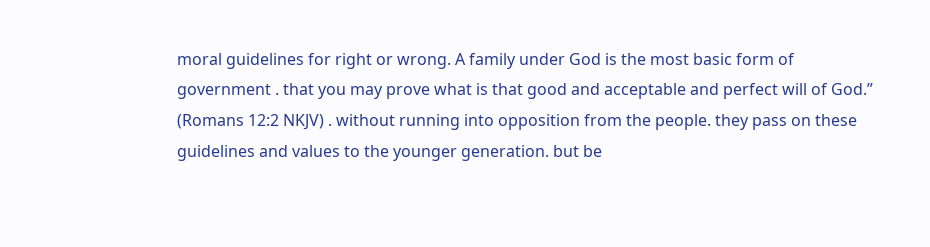moral guidelines for right or wrong. A family under God is the most basic form of government . that you may prove what is that good and acceptable and perfect will of God.” (Romans 12:2 NKJV) . without running into opposition from the people. they pass on these guidelines and values to the younger generation. but be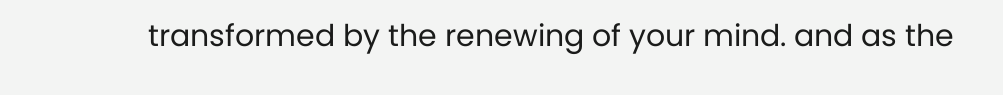transformed by the renewing of your mind. and as the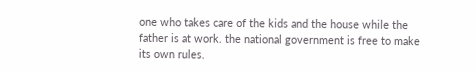one who takes care of the kids and the house while the father is at work. the national government is free to make its own rules.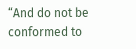“And do not be conformed to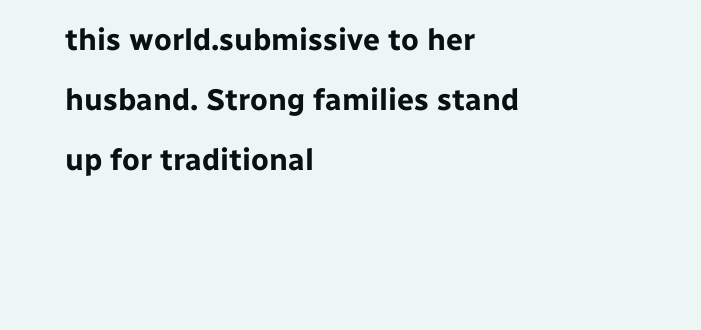this world.submissive to her husband. Strong families stand up for traditional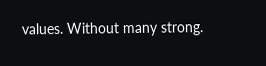values. Without many strong.